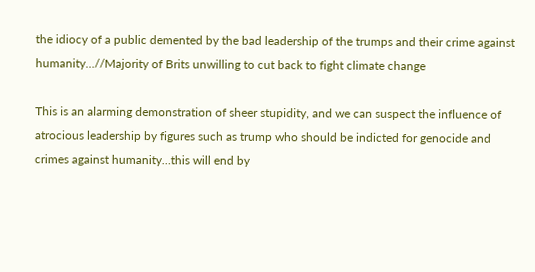the idiocy of a public demented by the bad leadership of the trumps and their crime against humanity…//Majority of Brits unwilling to cut back to fight climate change

This is an alarming demonstration of sheer stupidity, and we can suspect the influence of atrocious leadership by figures such as trump who should be indicted for genocide and crimes against humanity…this will end by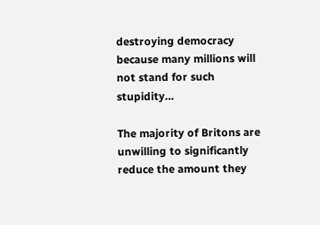destroying democracy because many millions will not stand for such stupidity…

The majority of Britons are unwilling to significantly reduce the amount they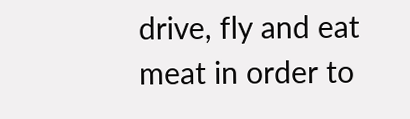drive, fly and eat meat in order to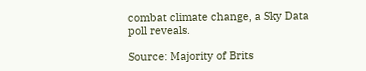combat climate change, a Sky Data poll reveals.

Source: Majority of Brits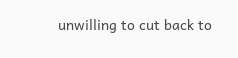unwilling to cut back to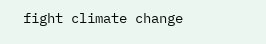fight climate change